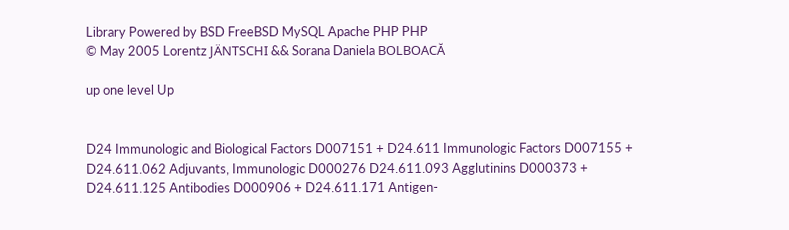Library Powered by BSD FreeBSD MySQL Apache PHP PHP
© May 2005 Lorentz JÄNTSCHI && Sorana Daniela BOLBOACĂ

up one level Up


D24 Immunologic and Biological Factors D007151 + D24.611 Immunologic Factors D007155 + D24.611.062 Adjuvants, Immunologic D000276 D24.611.093 Agglutinins D000373 + D24.611.125 Antibodies D000906 + D24.611.171 Antigen-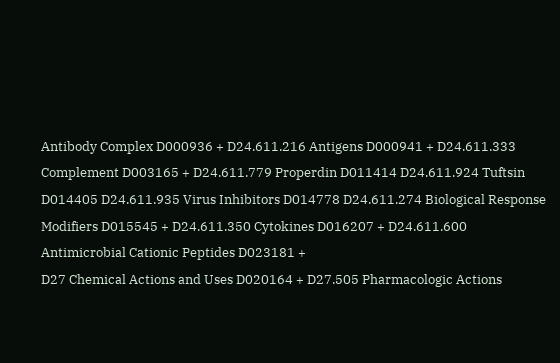Antibody Complex D000936 + D24.611.216 Antigens D000941 + D24.611.333 Complement D003165 + D24.611.779 Properdin D011414 D24.611.924 Tuftsin D014405 D24.611.935 Virus Inhibitors D014778 D24.611.274 Biological Response Modifiers D015545 + D24.611.350 Cytokines D016207 + D24.611.600 Antimicrobial Cationic Peptides D023181 +
D27 Chemical Actions and Uses D020164 + D27.505 Pharmacologic Actions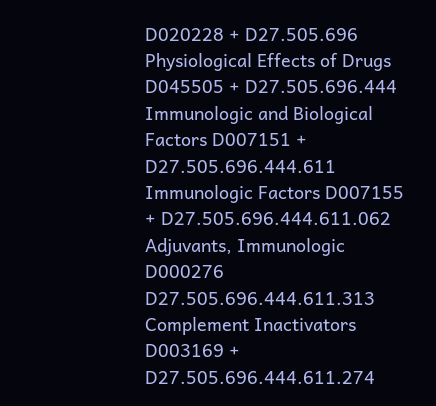D020228 + D27.505.696 Physiological Effects of Drugs D045505 + D27.505.696.444 Immunologic and Biological Factors D007151 + D27.505.696.444.611 Immunologic Factors D007155 + D27.505.696.444.611.062 Adjuvants, Immunologic D000276 D27.505.696.444.611.313 Complement Inactivators D003169 + D27.505.696.444.611.274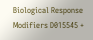Biological Response Modifiers D015545 +